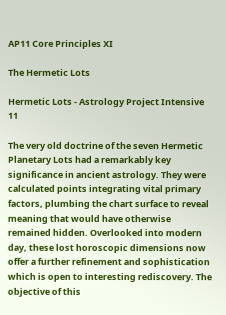AP11 Core Principles XI

The Hermetic Lots

Hermetic Lots - Astrology Project Intensive 11

The very old doctrine of the seven Hermetic Planetary Lots had a remarkably key significance in ancient astrology. They were calculated points integrating vital primary factors, plumbing the chart surface to reveal meaning that would have otherwise remained hidden. Overlooked into modern day, these lost horoscopic dimensions now offer a further refinement and sophistication which is open to interesting rediscovery. The objective of this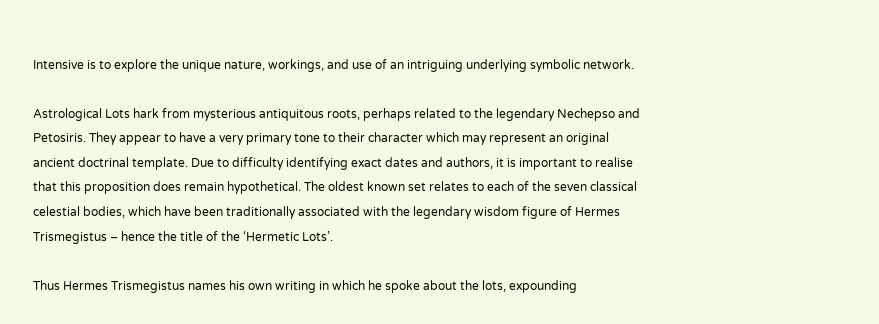Intensive is to explore the unique nature, workings, and use of an intriguing underlying symbolic network.

Astrological Lots hark from mysterious antiquitous roots, perhaps related to the legendary Nechepso and Petosiris. They appear to have a very primary tone to their character which may represent an original ancient doctrinal template. Due to difficulty identifying exact dates and authors, it is important to realise that this proposition does remain hypothetical. The oldest known set relates to each of the seven classical celestial bodies, which have been traditionally associated with the legendary wisdom figure of Hermes Trismegistus – hence the title of the ‘Hermetic Lots’.

Thus Hermes Trismegistus names his own writing in which he spoke about the lots, expounding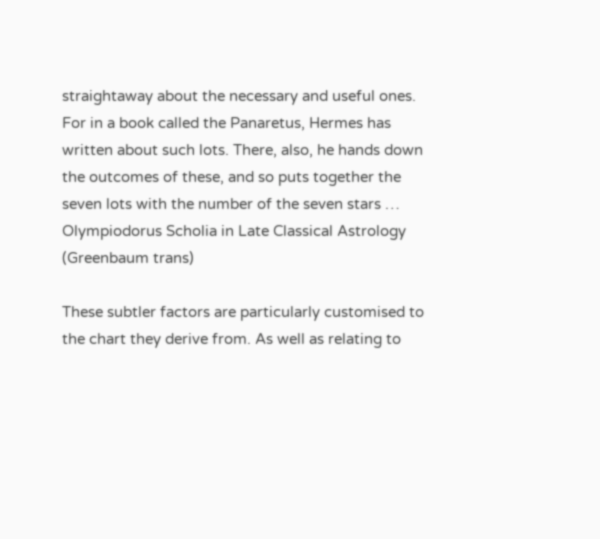straightaway about the necessary and useful ones. For in a book called the Panaretus, Hermes has written about such lots. There, also, he hands down the outcomes of these, and so puts together the seven lots with the number of the seven stars …
Olympiodorus Scholia in Late Classical Astrology (Greenbaum trans)

These subtler factors are particularly customised to the chart they derive from. As well as relating to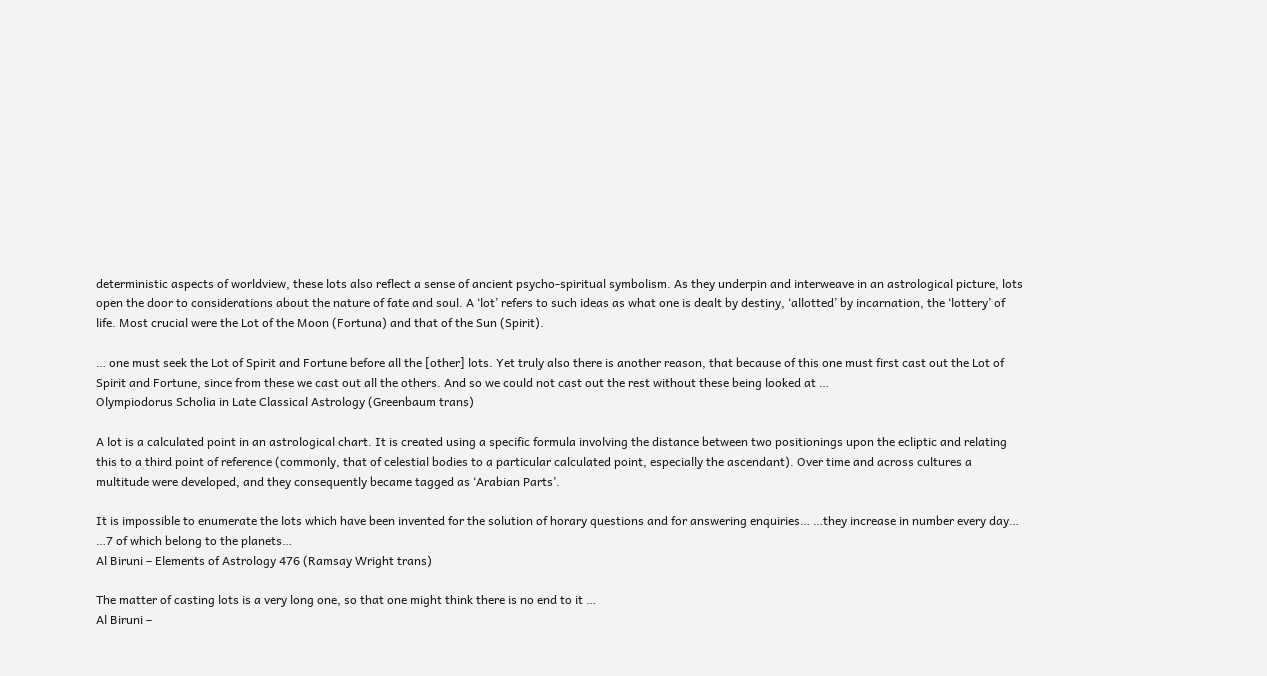deterministic aspects of worldview, these lots also reflect a sense of ancient psycho-spiritual symbolism. As they underpin and interweave in an astrological picture, lots open the door to considerations about the nature of fate and soul. A ‘lot’ refers to such ideas as what one is dealt by destiny, ‘allotted’ by incarnation, the ‘lottery’ of life. Most crucial were the Lot of the Moon (Fortuna) and that of the Sun (Spirit).

… one must seek the Lot of Spirit and Fortune before all the [other] lots. Yet truly also there is another reason, that because of this one must first cast out the Lot of Spirit and Fortune, since from these we cast out all the others. And so we could not cast out the rest without these being looked at …
Olympiodorus Scholia in Late Classical Astrology (Greenbaum trans)

A lot is a calculated point in an astrological chart. It is created using a specific formula involving the distance between two positionings upon the ecliptic and relating this to a third point of reference (commonly, that of celestial bodies to a particular calculated point, especially the ascendant). Over time and across cultures a multitude were developed, and they consequently became tagged as ‘Arabian Parts’.

It is impossible to enumerate the lots which have been invented for the solution of horary questions and for answering enquiries… …they increase in number every day… …7 of which belong to the planets…
Al Biruni – Elements of Astrology 476 (Ramsay Wright trans)

The matter of casting lots is a very long one, so that one might think there is no end to it …
Al Biruni –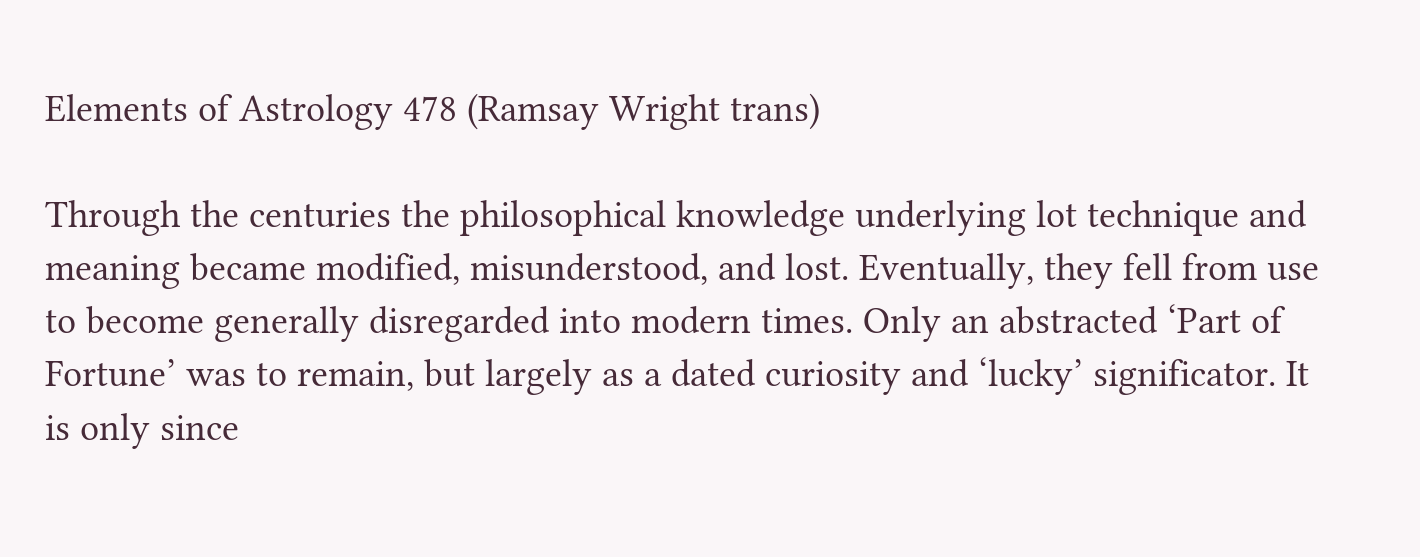Elements of Astrology 478 (Ramsay Wright trans)

Through the centuries the philosophical knowledge underlying lot technique and meaning became modified, misunderstood, and lost. Eventually, they fell from use to become generally disregarded into modern times. Only an abstracted ‘Part of Fortune’ was to remain, but largely as a dated curiosity and ‘lucky’ significator. It is only since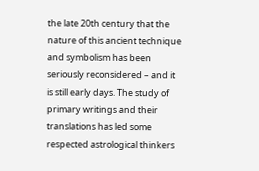the late 20th century that the nature of this ancient technique and symbolism has been seriously reconsidered – and it is still early days. The study of primary writings and their translations has led some respected astrological thinkers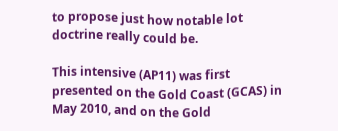to propose just how notable lot doctrine really could be.

This intensive (AP11) was first presented on the Gold Coast (GCAS) in May 2010, and on the Gold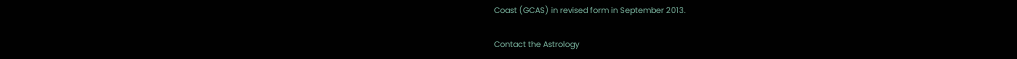Coast (GCAS) in revised form in September 2013.

Contact the Astrology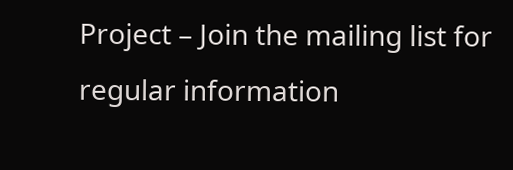Project – Join the mailing list for regular information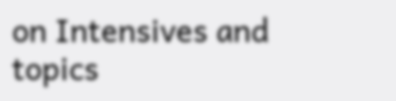on Intensives and topics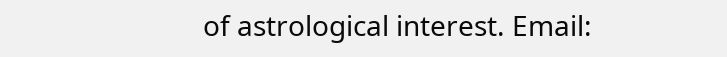of astrological interest. Email: